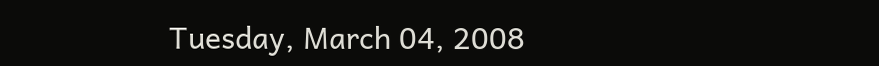Tuesday, March 04, 2008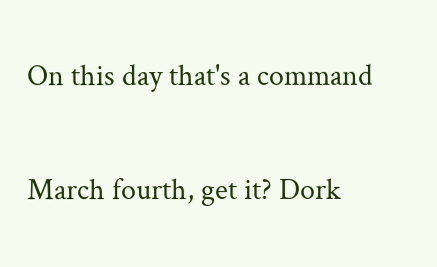On this day that's a command

March fourth, get it? Dork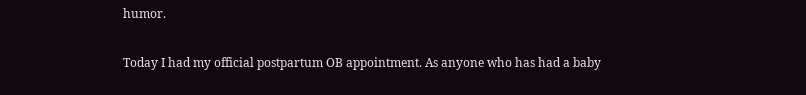humor.

Today I had my official postpartum OB appointment. As anyone who has had a baby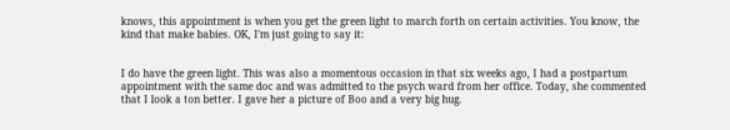knows, this appointment is when you get the green light to march forth on certain activities. You know, the kind that make babies. OK, I'm just going to say it:


I do have the green light. This was also a momentous occasion in that six weeks ago, I had a postpartum appointment with the same doc and was admitted to the psych ward from her office. Today, she commented that I look a ton better. I gave her a picture of Boo and a very big hug.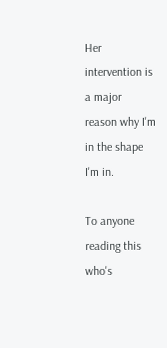Her intervention is a major reason why I'm in the shape I'm in.

To anyone reading this who's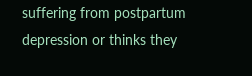suffering from postpartum depression or thinks they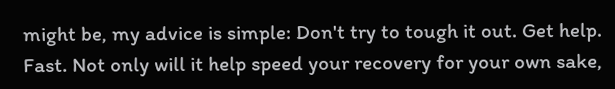might be, my advice is simple: Don't try to tough it out. Get help. Fast. Not only will it help speed your recovery for your own sake,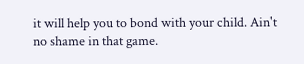it will help you to bond with your child. Ain't no shame in that game.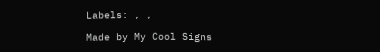Labels: , ,

Made by My Cool Signs